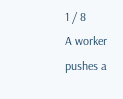1 / 8
A worker pushes a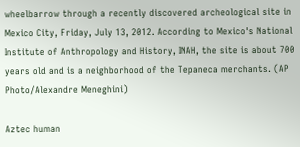wheelbarrow through a recently discovered archeological site in Mexico City, Friday, July 13, 2012. According to Mexico's National Institute of Anthropology and History, INAH, the site is about 700 years old and is a neighborhood of the Tepaneca merchants. (AP Photo/Alexandre Meneghini)

Aztec human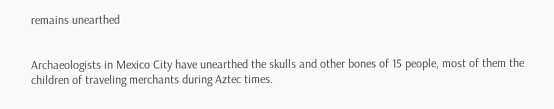remains unearthed


Archaeologists in Mexico City have unearthed the skulls and other bones of 15 people, most of them the children of traveling merchants during Aztec times.